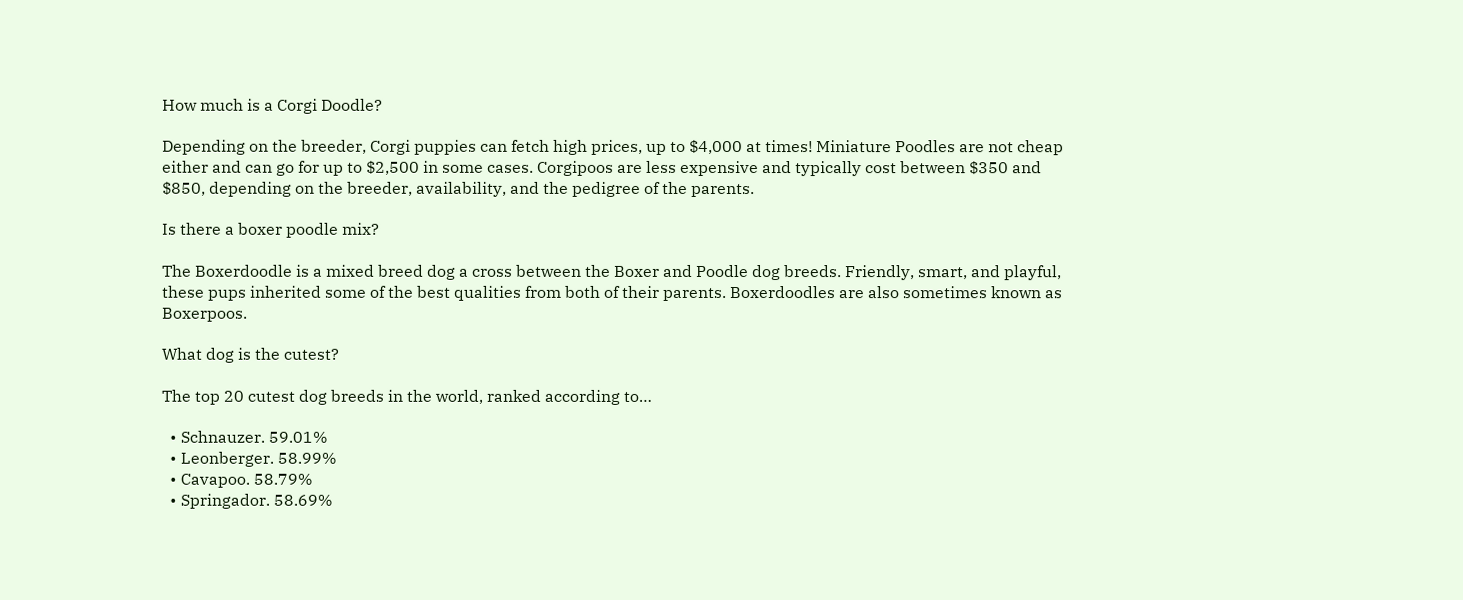How much is a Corgi Doodle?

Depending on the breeder, Corgi puppies can fetch high prices, up to $4,000 at times! Miniature Poodles are not cheap either and can go for up to $2,500 in some cases. Corgipoos are less expensive and typically cost between $350 and $850, depending on the breeder, availability, and the pedigree of the parents.

Is there a boxer poodle mix?

The Boxerdoodle is a mixed breed dog a cross between the Boxer and Poodle dog breeds. Friendly, smart, and playful, these pups inherited some of the best qualities from both of their parents. Boxerdoodles are also sometimes known as Boxerpoos.

What dog is the cutest?

The top 20 cutest dog breeds in the world, ranked according to…

  • Schnauzer. 59.01%
  • Leonberger. 58.99%
  • Cavapoo. 58.79%
  • Springador. 58.69%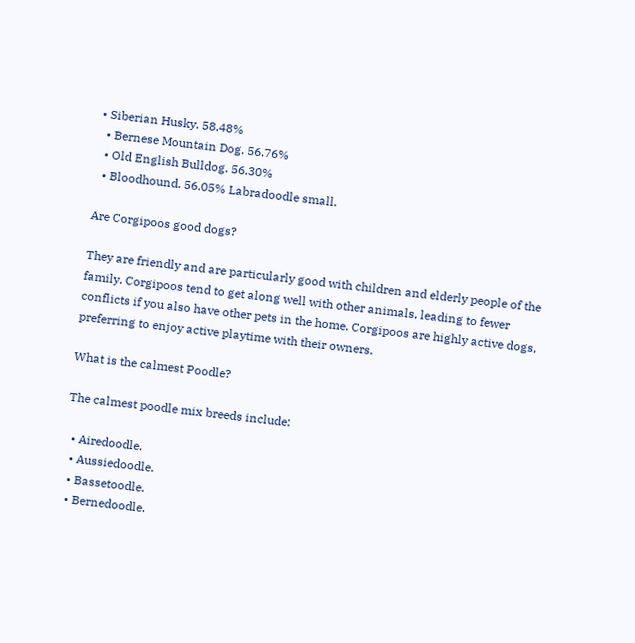• Siberian Husky. 58.48%
  • Bernese Mountain Dog. 56.76%
  • Old English Bulldog. 56.30%
  • Bloodhound. 56.05% Labradoodle small.

Are Corgipoos good dogs?

They are friendly and are particularly good with children and elderly people of the family. Corgipoos tend to get along well with other animals, leading to fewer conflicts if you also have other pets in the home. Corgipoos are highly active dogs, preferring to enjoy active playtime with their owners.

What is the calmest Poodle?

The calmest poodle mix breeds include:

  • Airedoodle.
  • Aussiedoodle.
  • Bassetoodle.
  • Bernedoodle.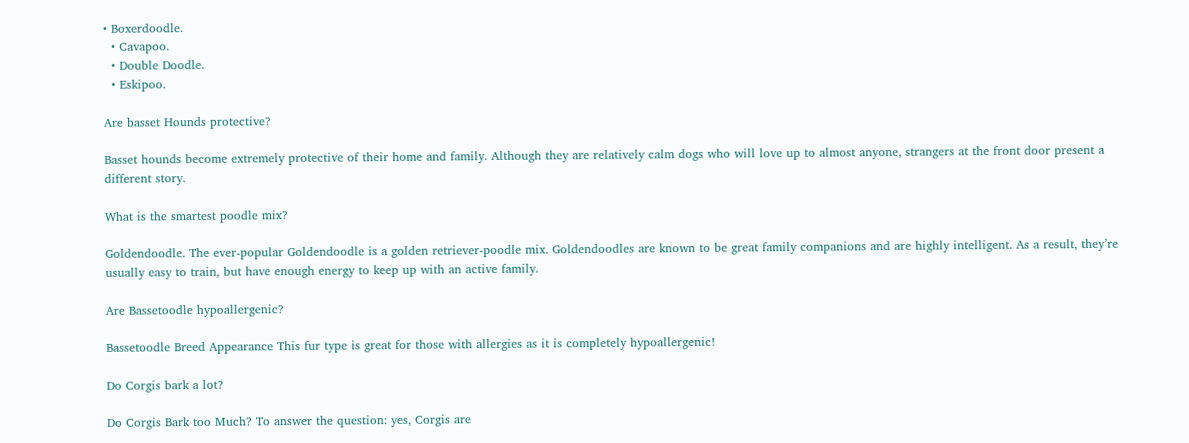• Boxerdoodle.
  • Cavapoo.
  • Double Doodle.
  • Eskipoo.

Are basset Hounds protective?

Basset hounds become extremely protective of their home and family. Although they are relatively calm dogs who will love up to almost anyone, strangers at the front door present a different story.

What is the smartest poodle mix?

Goldendoodle. The ever-popular Goldendoodle is a golden retriever-poodle mix. Goldendoodles are known to be great family companions and are highly intelligent. As a result, they’re usually easy to train, but have enough energy to keep up with an active family.

Are Bassetoodle hypoallergenic?

Bassetoodle Breed Appearance This fur type is great for those with allergies as it is completely hypoallergenic!

Do Corgis bark a lot?

Do Corgis Bark too Much? To answer the question: yes, Corgis are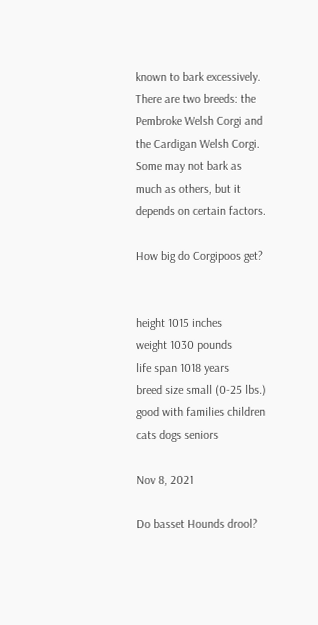known to bark excessively. There are two breeds: the Pembroke Welsh Corgi and the Cardigan Welsh Corgi. Some may not bark as much as others, but it depends on certain factors.

How big do Corgipoos get?


height 1015 inches
weight 1030 pounds
life span 1018 years
breed size small (0-25 lbs.)
good with families children cats dogs seniors

Nov 8, 2021

Do basset Hounds drool?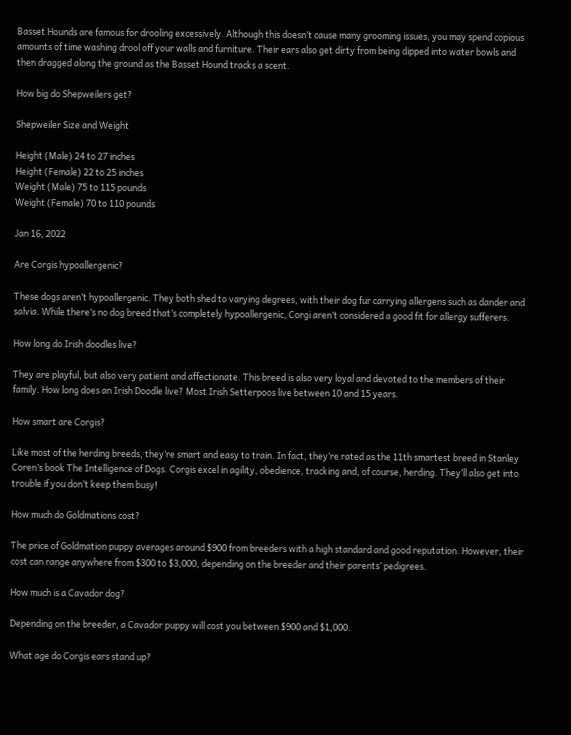Basset Hounds are famous for drooling excessively. Although this doesn’t cause many grooming issues, you may spend copious amounts of time washing drool off your walls and furniture. Their ears also get dirty from being dipped into water bowls and then dragged along the ground as the Basset Hound tracks a scent.

How big do Shepweilers get?

Shepweiler Size and Weight

Height (Male) 24 to 27 inches
Height (Female) 22 to 25 inches
Weight (Male) 75 to 115 pounds
Weight (Female) 70 to 110 pounds

Jan 16, 2022

Are Corgis hypoallergenic?

These dogs aren’t hypoallergenic. They both shed to varying degrees, with their dog fur carrying allergens such as dander and salvia. While there’s no dog breed that’s completely hypoallergenic, Corgi aren’t considered a good fit for allergy sufferers.

How long do Irish doodles live?

They are playful, but also very patient and affectionate. This breed is also very loyal and devoted to the members of their family. How long does an Irish Doodle live? Most Irish Setterpoos live between 10 and 15 years.

How smart are Corgis?

Like most of the herding breeds, they’re smart and easy to train. In fact, they’re rated as the 11th smartest breed in Stanley Coren’s book The Intelligence of Dogs. Corgis excel in agility, obedience, tracking and, of course, herding. They’ll also get into trouble if you don’t keep them busy!

How much do Goldmations cost?

The price of Goldmation puppy averages around $900 from breeders with a high standard and good reputation. However, their cost can range anywhere from $300 to $3,000, depending on the breeder and their parents’ pedigrees.

How much is a Cavador dog?

Depending on the breeder, a Cavador puppy will cost you between $900 and $1,000.

What age do Corgis ears stand up?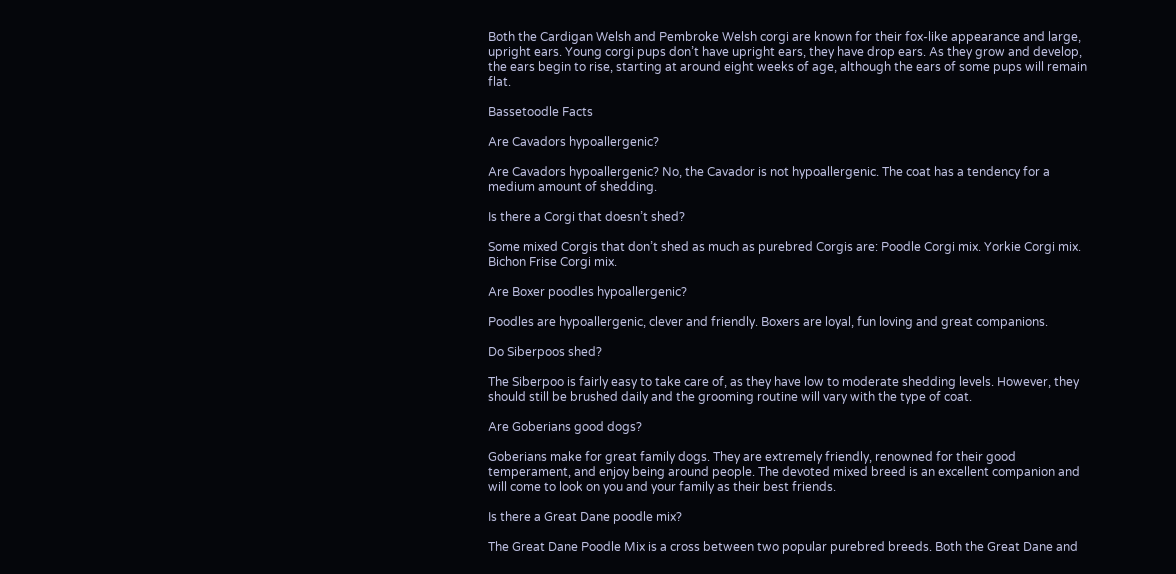Both the Cardigan Welsh and Pembroke Welsh corgi are known for their fox-like appearance and large, upright ears. Young corgi pups don’t have upright ears, they have drop ears. As they grow and develop, the ears begin to rise, starting at around eight weeks of age, although the ears of some pups will remain flat.

Bassetoodle Facts

Are Cavadors hypoallergenic?

Are Cavadors hypoallergenic? No, the Cavador is not hypoallergenic. The coat has a tendency for a medium amount of shedding.

Is there a Corgi that doesn’t shed?

Some mixed Corgis that don’t shed as much as purebred Corgis are: Poodle Corgi mix. Yorkie Corgi mix. Bichon Frise Corgi mix.

Are Boxer poodles hypoallergenic?

Poodles are hypoallergenic, clever and friendly. Boxers are loyal, fun loving and great companions.

Do Siberpoos shed?

The Siberpoo is fairly easy to take care of, as they have low to moderate shedding levels. However, they should still be brushed daily and the grooming routine will vary with the type of coat.

Are Goberians good dogs?

Goberians make for great family dogs. They are extremely friendly, renowned for their good temperament, and enjoy being around people. The devoted mixed breed is an excellent companion and will come to look on you and your family as their best friends.

Is there a Great Dane poodle mix?

The Great Dane Poodle Mix is a cross between two popular purebred breeds. Both the Great Dane and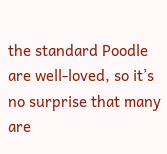the standard Poodle are well-loved, so it’s no surprise that many are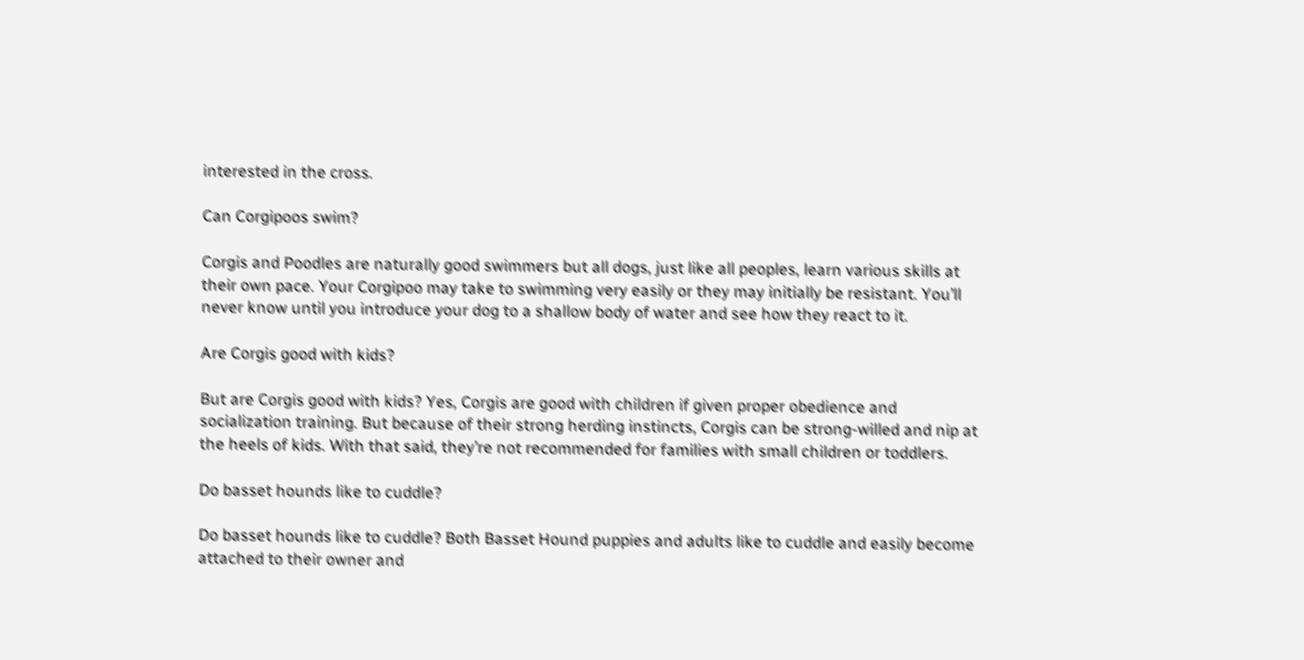interested in the cross.

Can Corgipoos swim?

Corgis and Poodles are naturally good swimmers but all dogs, just like all peoples, learn various skills at their own pace. Your Corgipoo may take to swimming very easily or they may initially be resistant. You’ll never know until you introduce your dog to a shallow body of water and see how they react to it.

Are Corgis good with kids?

But are Corgis good with kids? Yes, Corgis are good with children if given proper obedience and socialization training. But because of their strong herding instincts, Corgis can be strong-willed and nip at the heels of kids. With that said, they’re not recommended for families with small children or toddlers.

Do basset hounds like to cuddle?

Do basset hounds like to cuddle? Both Basset Hound puppies and adults like to cuddle and easily become attached to their owner and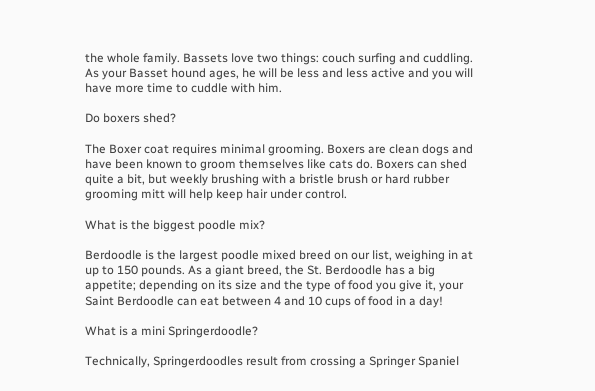the whole family. Bassets love two things: couch surfing and cuddling. As your Basset hound ages, he will be less and less active and you will have more time to cuddle with him.

Do boxers shed?

The Boxer coat requires minimal grooming. Boxers are clean dogs and have been known to groom themselves like cats do. Boxers can shed quite a bit, but weekly brushing with a bristle brush or hard rubber grooming mitt will help keep hair under control.

What is the biggest poodle mix?

Berdoodle is the largest poodle mixed breed on our list, weighing in at up to 150 pounds. As a giant breed, the St. Berdoodle has a big appetite; depending on its size and the type of food you give it, your Saint Berdoodle can eat between 4 and 10 cups of food in a day!

What is a mini Springerdoodle?

Technically, Springerdoodles result from crossing a Springer Spaniel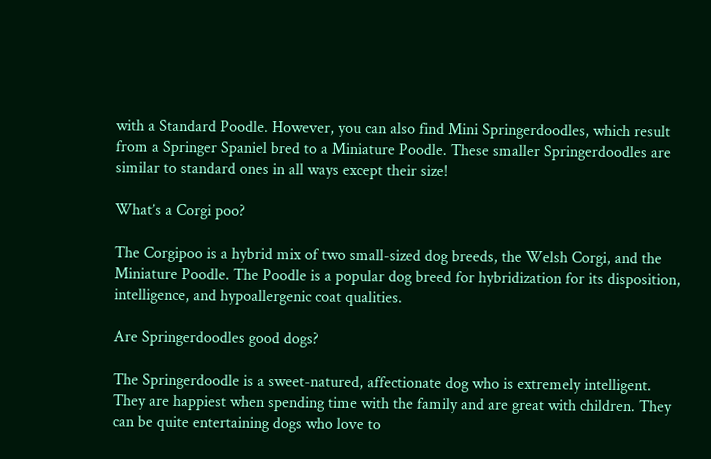with a Standard Poodle. However, you can also find Mini Springerdoodles, which result from a Springer Spaniel bred to a Miniature Poodle. These smaller Springerdoodles are similar to standard ones in all ways except their size!

What’s a Corgi poo?

The Corgipoo is a hybrid mix of two small-sized dog breeds, the Welsh Corgi, and the Miniature Poodle. The Poodle is a popular dog breed for hybridization for its disposition, intelligence, and hypoallergenic coat qualities.

Are Springerdoodles good dogs?

The Springerdoodle is a sweet-natured, affectionate dog who is extremely intelligent. They are happiest when spending time with the family and are great with children. They can be quite entertaining dogs who love to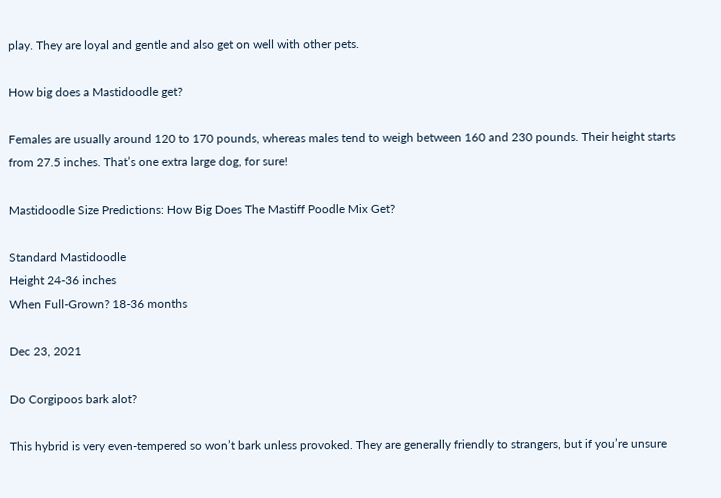play. They are loyal and gentle and also get on well with other pets.

How big does a Mastidoodle get?

Females are usually around 120 to 170 pounds, whereas males tend to weigh between 160 and 230 pounds. Their height starts from 27.5 inches. That’s one extra large dog, for sure!

Mastidoodle Size Predictions: How Big Does The Mastiff Poodle Mix Get?

Standard Mastidoodle
Height 24-36 inches
When Full-Grown? 18-36 months

Dec 23, 2021

Do Corgipoos bark alot?

This hybrid is very even-tempered so won’t bark unless provoked. They are generally friendly to strangers, but if you’re unsure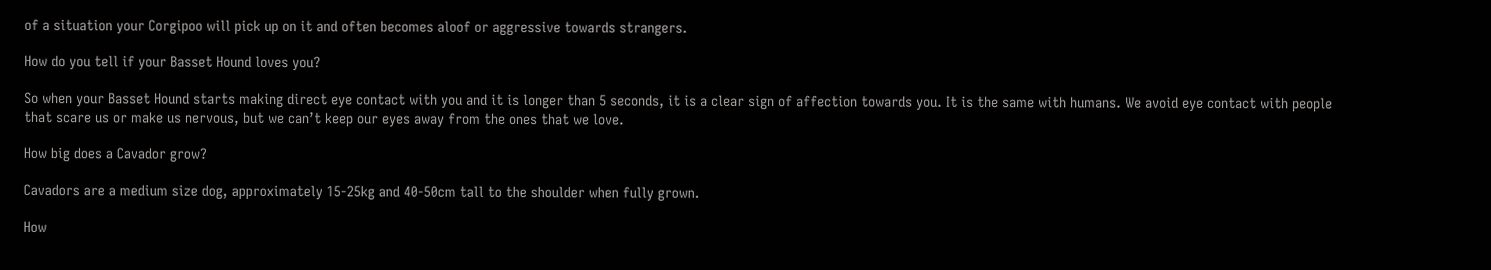of a situation your Corgipoo will pick up on it and often becomes aloof or aggressive towards strangers.

How do you tell if your Basset Hound loves you?

So when your Basset Hound starts making direct eye contact with you and it is longer than 5 seconds, it is a clear sign of affection towards you. It is the same with humans. We avoid eye contact with people that scare us or make us nervous, but we can’t keep our eyes away from the ones that we love.

How big does a Cavador grow?

Cavadors are a medium size dog, approximately 15-25kg and 40-50cm tall to the shoulder when fully grown.

How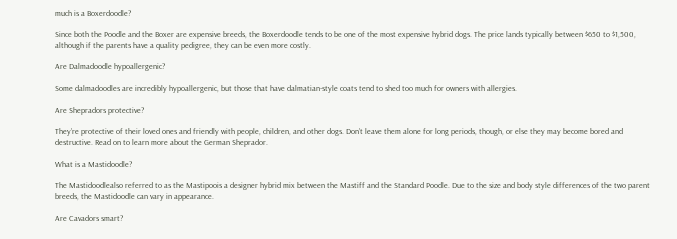much is a Boxerdoodle?

Since both the Poodle and the Boxer are expensive breeds, the Boxerdoodle tends to be one of the most expensive hybrid dogs. The price lands typically between $650 to $1,500, although if the parents have a quality pedigree, they can be even more costly.

Are Dalmadoodle hypoallergenic?

Some dalmadoodles are incredibly hypoallergenic, but those that have dalmatian-style coats tend to shed too much for owners with allergies.

Are Shepradors protective?

They’re protective of their loved ones and friendly with people, children, and other dogs. Don’t leave them alone for long periods, though, or else they may become bored and destructive. Read on to learn more about the German Sheprador.

What is a Mastidoodle?

The Mastidoodlealso referred to as the Mastipoois a designer hybrid mix between the Mastiff and the Standard Poodle. Due to the size and body style differences of the two parent breeds, the Mastidoodle can vary in appearance.

Are Cavadors smart?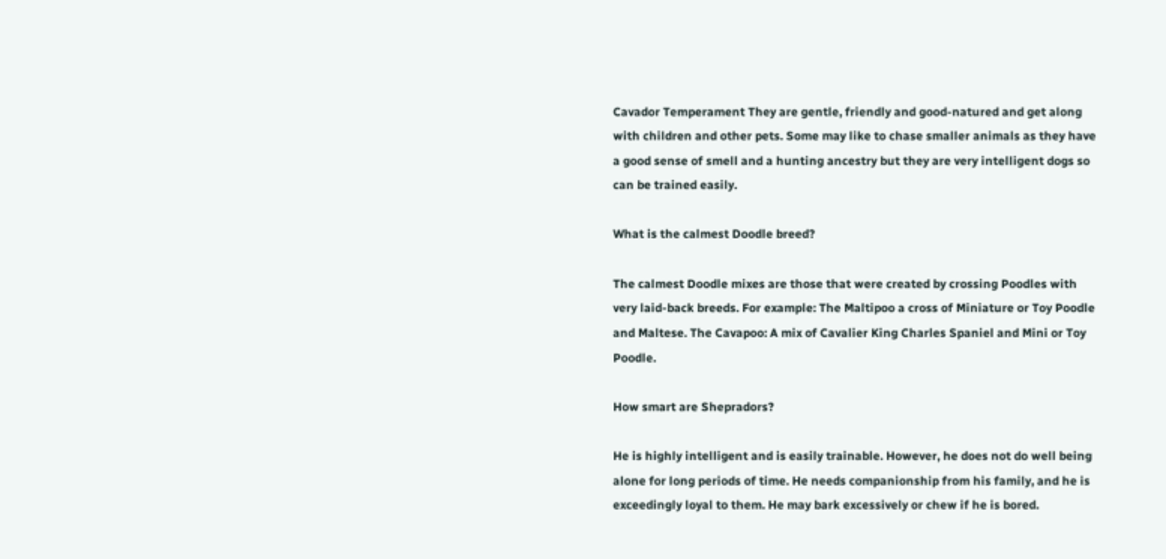Cavador Temperament They are gentle, friendly and good-natured and get along with children and other pets. Some may like to chase smaller animals as they have a good sense of smell and a hunting ancestry but they are very intelligent dogs so can be trained easily.

What is the calmest Doodle breed?

The calmest Doodle mixes are those that were created by crossing Poodles with very laid-back breeds. For example: The Maltipoo a cross of Miniature or Toy Poodle and Maltese. The Cavapoo: A mix of Cavalier King Charles Spaniel and Mini or Toy Poodle.

How smart are Shepradors?

He is highly intelligent and is easily trainable. However, he does not do well being alone for long periods of time. He needs companionship from his family, and he is exceedingly loyal to them. He may bark excessively or chew if he is bored.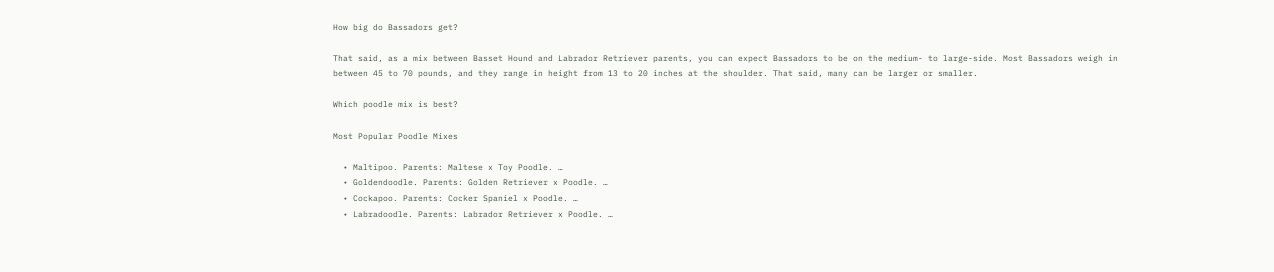How big do Bassadors get?

That said, as a mix between Basset Hound and Labrador Retriever parents, you can expect Bassadors to be on the medium- to large-side. Most Bassadors weigh in between 45 to 70 pounds, and they range in height from 13 to 20 inches at the shoulder. That said, many can be larger or smaller.

Which poodle mix is best?

Most Popular Poodle Mixes

  • Maltipoo. Parents: Maltese x Toy Poodle. …
  • Goldendoodle. Parents: Golden Retriever x Poodle. …
  • Cockapoo. Parents: Cocker Spaniel x Poodle. …
  • Labradoodle. Parents: Labrador Retriever x Poodle. …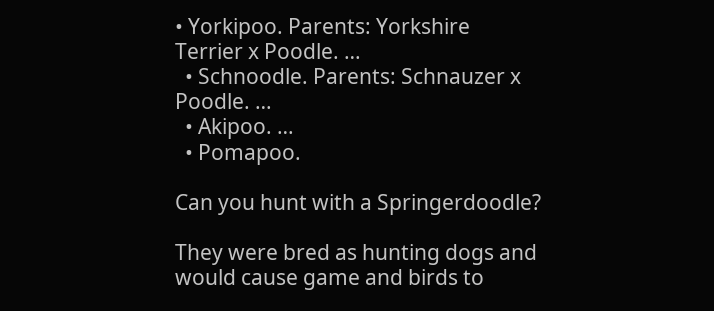• Yorkipoo. Parents: Yorkshire Terrier x Poodle. …
  • Schnoodle. Parents: Schnauzer x Poodle. …
  • Akipoo. …
  • Pomapoo.

Can you hunt with a Springerdoodle?

They were bred as hunting dogs and would cause game and birds to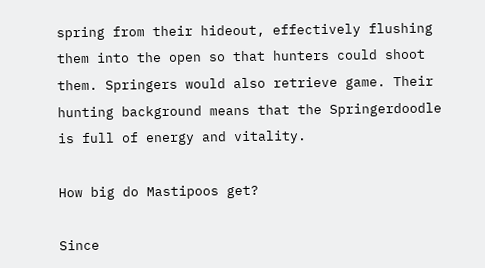spring from their hideout, effectively flushing them into the open so that hunters could shoot them. Springers would also retrieve game. Their hunting background means that the Springerdoodle is full of energy and vitality.

How big do Mastipoos get?

Since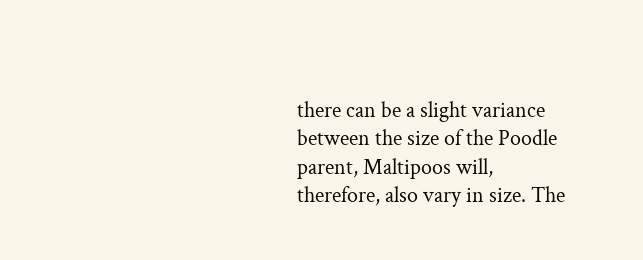there can be a slight variance between the size of the Poodle parent, Maltipoos will, therefore, also vary in size. The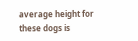average height for these dogs is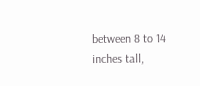between 8 to 14 inches tall,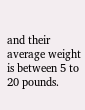and their average weight is between 5 to 20 pounds.